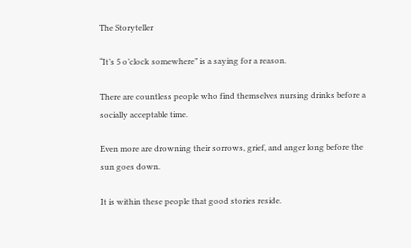The Storyteller

“It’s 5 o’clock somewhere” is a saying for a reason.

There are countless people who find themselves nursing drinks before a socially acceptable time.

Even more are drowning their sorrows, grief, and anger long before the sun goes down.

It is within these people that good stories reside.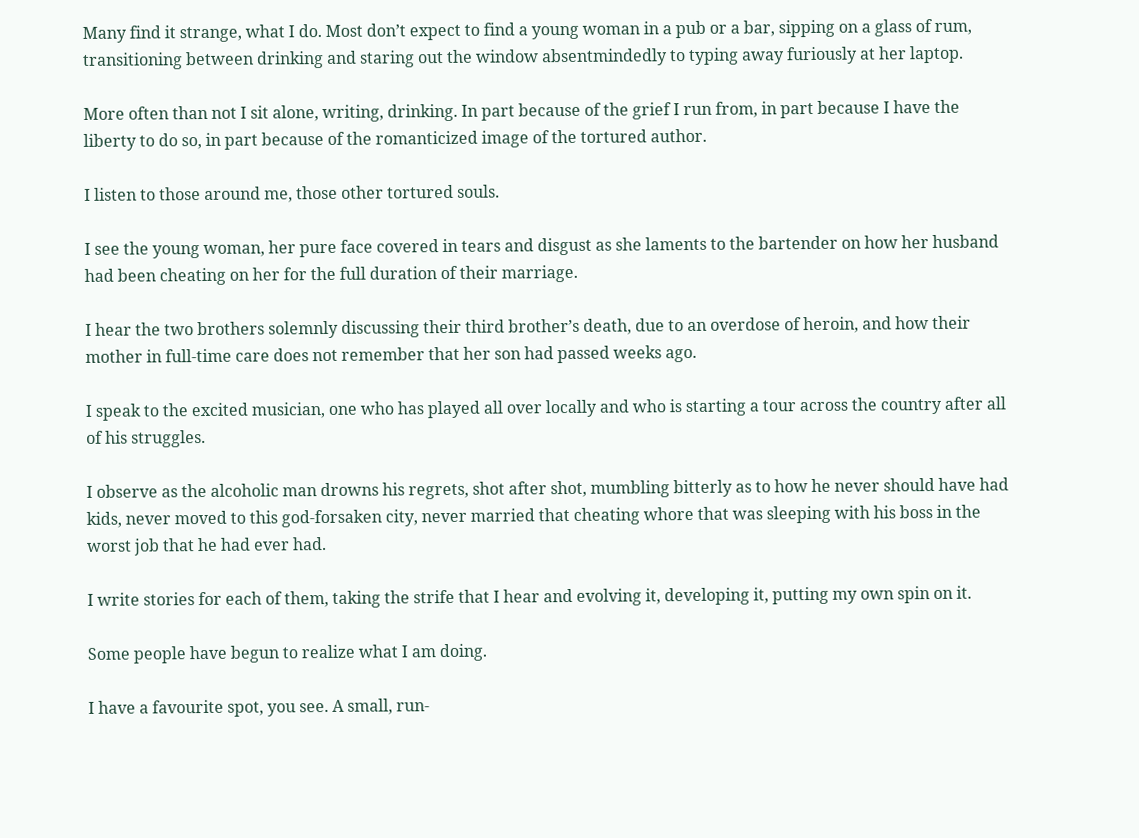Many find it strange, what I do. Most don’t expect to find a young woman in a pub or a bar, sipping on a glass of rum, transitioning between drinking and staring out the window absentmindedly to typing away furiously at her laptop.

More often than not I sit alone, writing, drinking. In part because of the grief I run from, in part because I have the liberty to do so, in part because of the romanticized image of the tortured author.

I listen to those around me, those other tortured souls.

I see the young woman, her pure face covered in tears and disgust as she laments to the bartender on how her husband had been cheating on her for the full duration of their marriage.

I hear the two brothers solemnly discussing their third brother’s death, due to an overdose of heroin, and how their mother in full-time care does not remember that her son had passed weeks ago.

I speak to the excited musician, one who has played all over locally and who is starting a tour across the country after all of his struggles.

I observe as the alcoholic man drowns his regrets, shot after shot, mumbling bitterly as to how he never should have had kids, never moved to this god-forsaken city, never married that cheating whore that was sleeping with his boss in the worst job that he had ever had.

I write stories for each of them, taking the strife that I hear and evolving it, developing it, putting my own spin on it.

Some people have begun to realize what I am doing.

I have a favourite spot, you see. A small, run-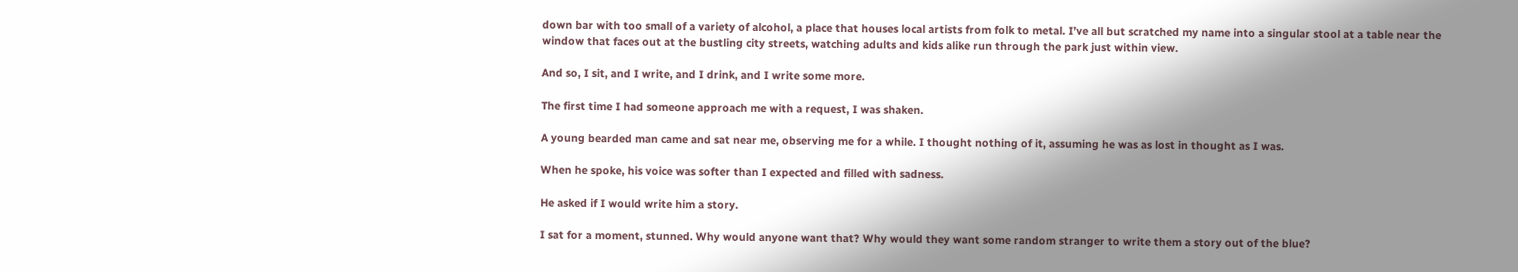down bar with too small of a variety of alcohol, a place that houses local artists from folk to metal. I’ve all but scratched my name into a singular stool at a table near the window that faces out at the bustling city streets, watching adults and kids alike run through the park just within view.

And so, I sit, and I write, and I drink, and I write some more.

The first time I had someone approach me with a request, I was shaken.

A young bearded man came and sat near me, observing me for a while. I thought nothing of it, assuming he was as lost in thought as I was.

When he spoke, his voice was softer than I expected and filled with sadness.

He asked if I would write him a story.

I sat for a moment, stunned. Why would anyone want that? Why would they want some random stranger to write them a story out of the blue?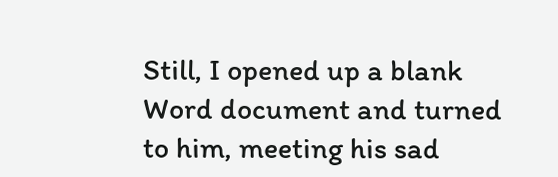Still, I opened up a blank Word document and turned to him, meeting his sad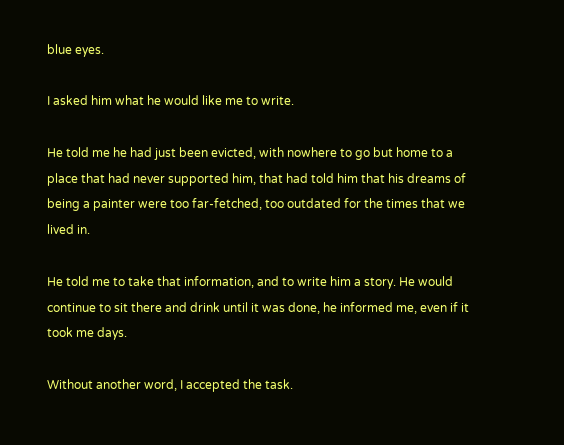blue eyes.

I asked him what he would like me to write.

He told me he had just been evicted, with nowhere to go but home to a place that had never supported him, that had told him that his dreams of being a painter were too far-fetched, too outdated for the times that we lived in.

He told me to take that information, and to write him a story. He would continue to sit there and drink until it was done, he informed me, even if it took me days.

Without another word, I accepted the task.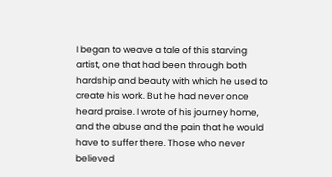I began to weave a tale of this starving artist, one that had been through both hardship and beauty with which he used to create his work. But he had never once heard praise. I wrote of his journey home, and the abuse and the pain that he would have to suffer there. Those who never believed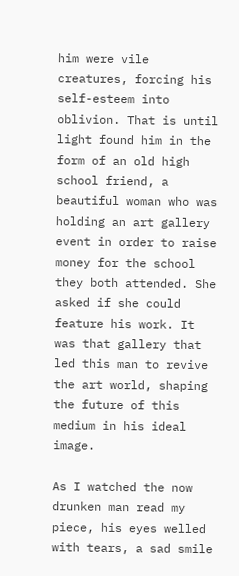him were vile creatures, forcing his self-esteem into oblivion. That is until light found him in the form of an old high school friend, a beautiful woman who was holding an art gallery event in order to raise money for the school they both attended. She asked if she could feature his work. It was that gallery that led this man to revive the art world, shaping the future of this medium in his ideal image.

As I watched the now drunken man read my piece, his eyes welled with tears, a sad smile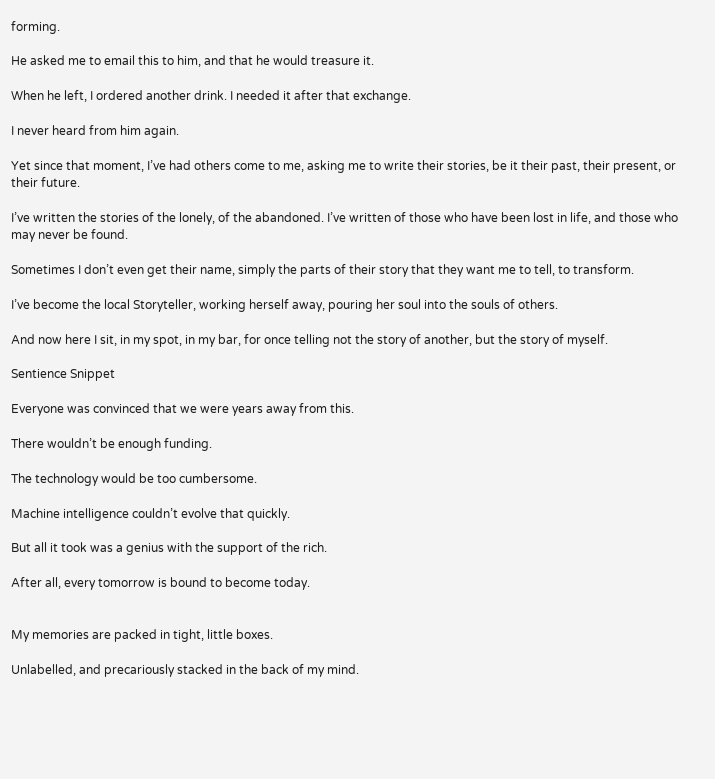forming.

He asked me to email this to him, and that he would treasure it.

When he left, I ordered another drink. I needed it after that exchange.

I never heard from him again.

Yet since that moment, I’ve had others come to me, asking me to write their stories, be it their past, their present, or their future.

I’ve written the stories of the lonely, of the abandoned. I’ve written of those who have been lost in life, and those who may never be found.

Sometimes I don’t even get their name, simply the parts of their story that they want me to tell, to transform.

I’ve become the local Storyteller, working herself away, pouring her soul into the souls of others.

And now here I sit, in my spot, in my bar, for once telling not the story of another, but the story of myself.

Sentience Snippet

Everyone was convinced that we were years away from this.

There wouldn’t be enough funding.

The technology would be too cumbersome.

Machine intelligence couldn’t evolve that quickly.

But all it took was a genius with the support of the rich.

After all, every tomorrow is bound to become today.


My memories are packed in tight, little boxes.

Unlabelled, and precariously stacked in the back of my mind.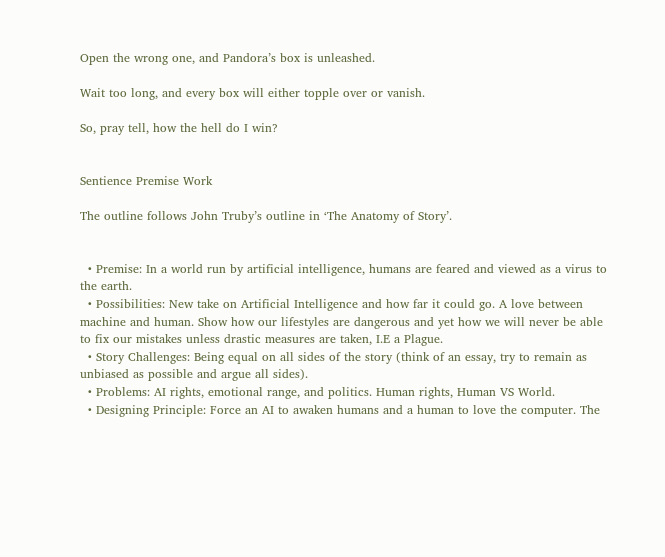Open the wrong one, and Pandora’s box is unleashed.

Wait too long, and every box will either topple over or vanish.

So, pray tell, how the hell do I win?


Sentience Premise Work

The outline follows John Truby’s outline in ‘The Anatomy of Story’.


  • Premise: In a world run by artificial intelligence, humans are feared and viewed as a virus to the earth.
  • Possibilities: New take on Artificial Intelligence and how far it could go. A love between machine and human. Show how our lifestyles are dangerous and yet how we will never be able to fix our mistakes unless drastic measures are taken, I.E a Plague.
  • Story Challenges: Being equal on all sides of the story (think of an essay, try to remain as unbiased as possible and argue all sides).
  • Problems: AI rights, emotional range, and politics. Human rights, Human VS World.
  • Designing Principle: Force an AI to awaken humans and a human to love the computer. The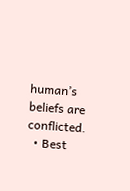human’s beliefs are conflicted.
  • Best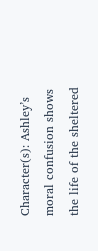Character(s): Ashley’s moral confusion shows the life of the sheltered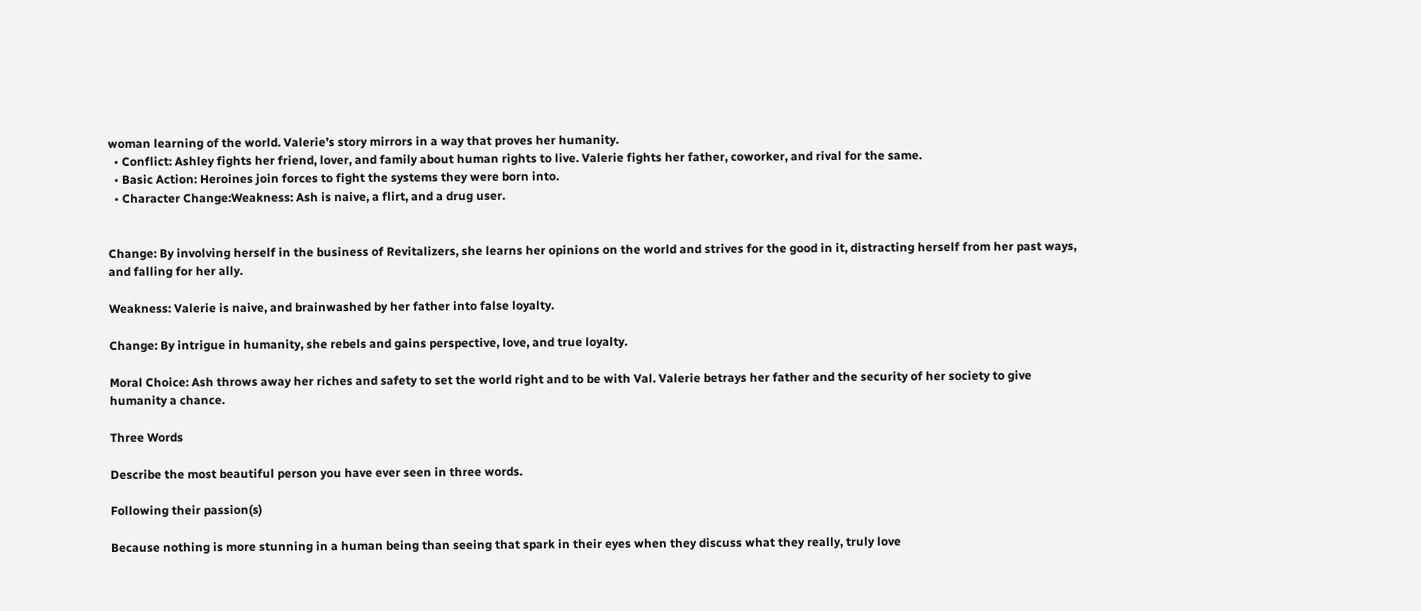woman learning of the world. Valerie’s story mirrors in a way that proves her humanity.
  • Conflict: Ashley fights her friend, lover, and family about human rights to live. Valerie fights her father, coworker, and rival for the same.
  • Basic Action: Heroines join forces to fight the systems they were born into.
  • Character Change:Weakness: Ash is naive, a flirt, and a drug user.


Change: By involving herself in the business of Revitalizers, she learns her opinions on the world and strives for the good in it, distracting herself from her past ways, and falling for her ally.

Weakness: Valerie is naive, and brainwashed by her father into false loyalty.

Change: By intrigue in humanity, she rebels and gains perspective, love, and true loyalty.

Moral Choice: Ash throws away her riches and safety to set the world right and to be with Val. Valerie betrays her father and the security of her society to give humanity a chance.

Three Words

Describe the most beautiful person you have ever seen in three words.

Following their passion(s)

Because nothing is more stunning in a human being than seeing that spark in their eyes when they discuss what they really, truly love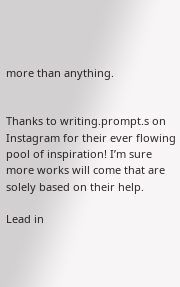more than anything.


Thanks to writing.prompt.s on Instagram for their ever flowing pool of inspiration! I’m sure more works will come that are solely based on their help.

Lead in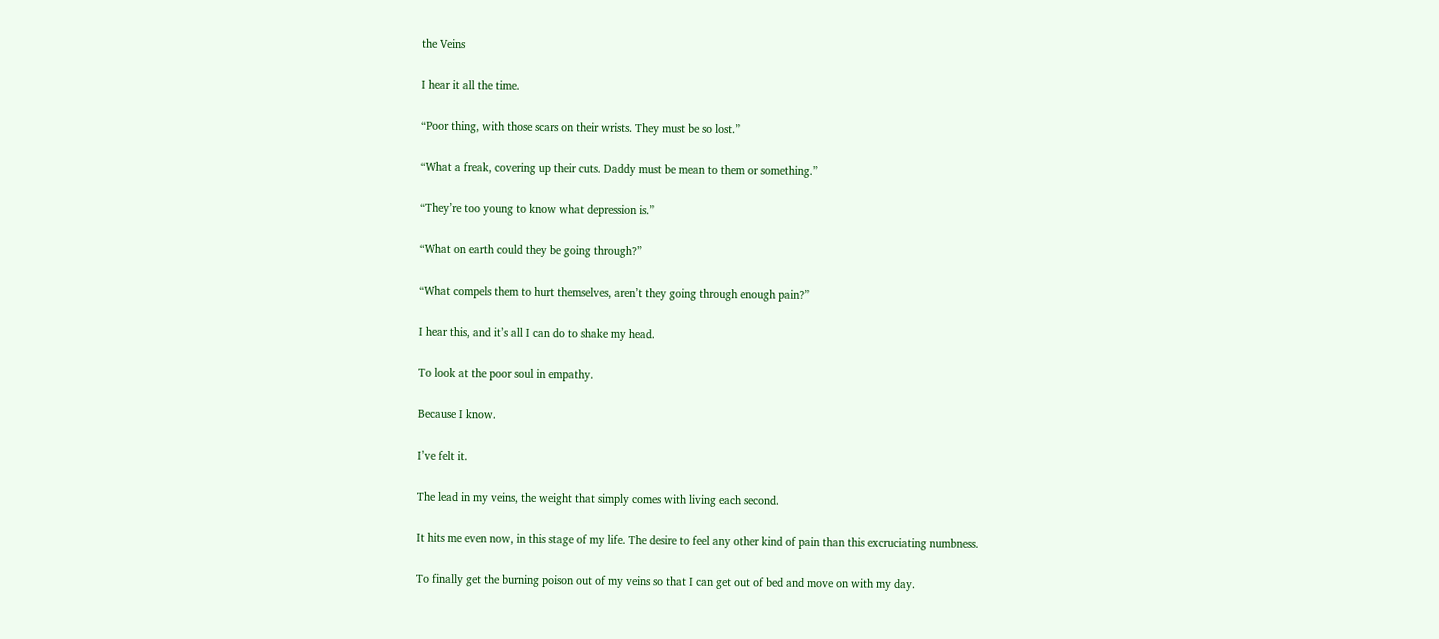the Veins

I hear it all the time.

“Poor thing, with those scars on their wrists. They must be so lost.”

“What a freak, covering up their cuts. Daddy must be mean to them or something.”

“They’re too young to know what depression is.”

“What on earth could they be going through?”

“What compels them to hurt themselves, aren’t they going through enough pain?”

I hear this, and it’s all I can do to shake my head.

To look at the poor soul in empathy.

Because I know.

I’ve felt it.

The lead in my veins, the weight that simply comes with living each second.

It hits me even now, in this stage of my life. The desire to feel any other kind of pain than this excruciating numbness.

To finally get the burning poison out of my veins so that I can get out of bed and move on with my day.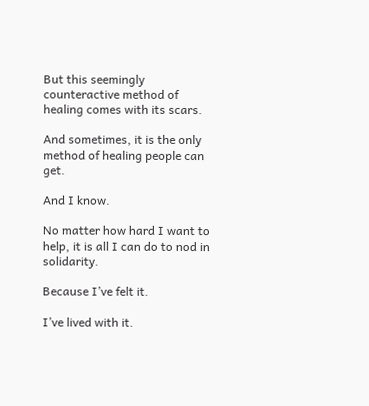But this seemingly counteractive method of healing comes with its scars.

And sometimes, it is the only method of healing people can get.

And I know.

No matter how hard I want to help, it is all I can do to nod in solidarity.

Because I’ve felt it.

I’ve lived with it.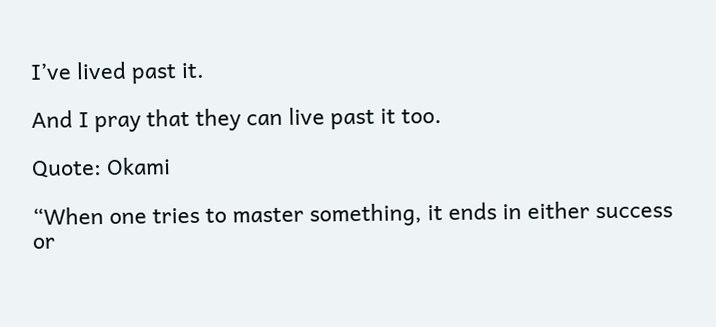I’ve lived past it.

And I pray that they can live past it too.

Quote: Okami

“When one tries to master something, it ends in either success or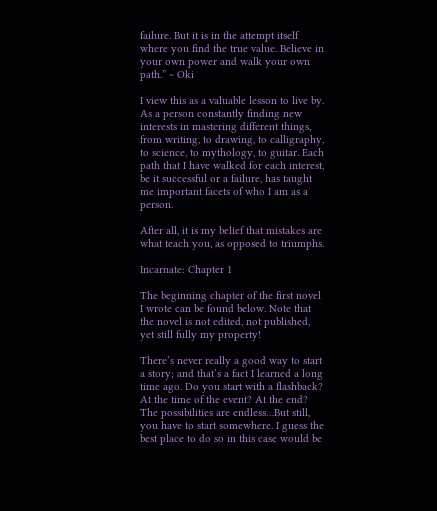failure. But it is in the attempt itself where you find the true value. Believe in your own power and walk your own path.” ~ Oki

I view this as a valuable lesson to live by. As a person constantly finding new interests in mastering different things, from writing, to drawing, to calligraphy, to science, to mythology, to guitar. Each path that I have walked for each interest, be it successful or a failure, has taught me important facets of who I am as a person.

After all, it is my belief that mistakes are what teach you, as opposed to triumphs.

Incarnate: Chapter 1

The beginning chapter of the first novel I wrote can be found below. Note that the novel is not edited, not published, yet still fully my property!

There’s never really a good way to start a story; and that’s a fact I learned a long time ago. Do you start with a flashback? At the time of the event? At the end? The possibilities are endless…But still, you have to start somewhere. I guess the best place to do so in this case would be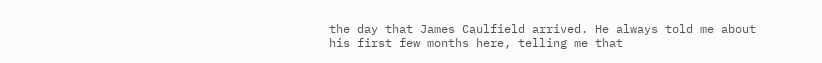the day that James Caulfield arrived. He always told me about his first few months here, telling me that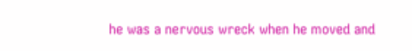he was a nervous wreck when he moved and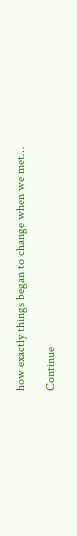how exactly things began to change when we met…

Continue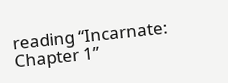reading “Incarnate: Chapter 1”